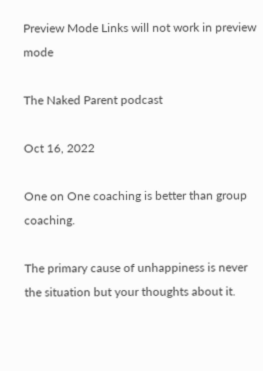Preview Mode Links will not work in preview mode

The Naked Parent podcast

Oct 16, 2022

One on One coaching is better than group coaching.

The primary cause of unhappiness is never the situation but your thoughts about it.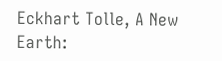Eckhart Tolle, A New Earth: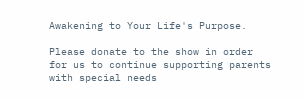Awakening to Your Life's Purpose.

Please donate to the show in order for us to continue supporting parents with special needs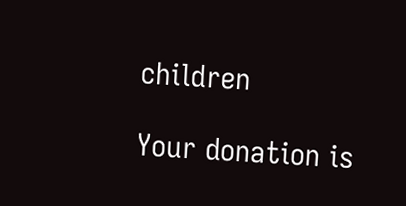children

Your donation is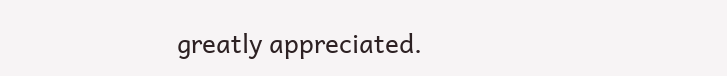greatly appreciated.